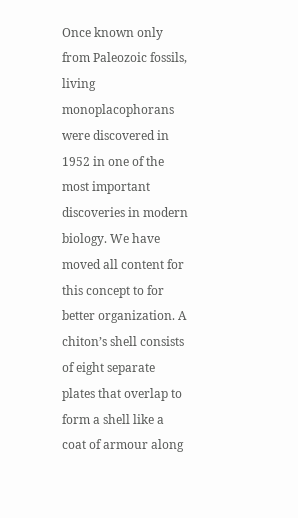Once known only from Paleozoic fossils, living monoplacophorans were discovered in 1952 in one of the most important discoveries in modern biology. We have moved all content for this concept to for better organization. A chiton’s shell consists of eight separate plates that overlap to form a shell like a coat of armour along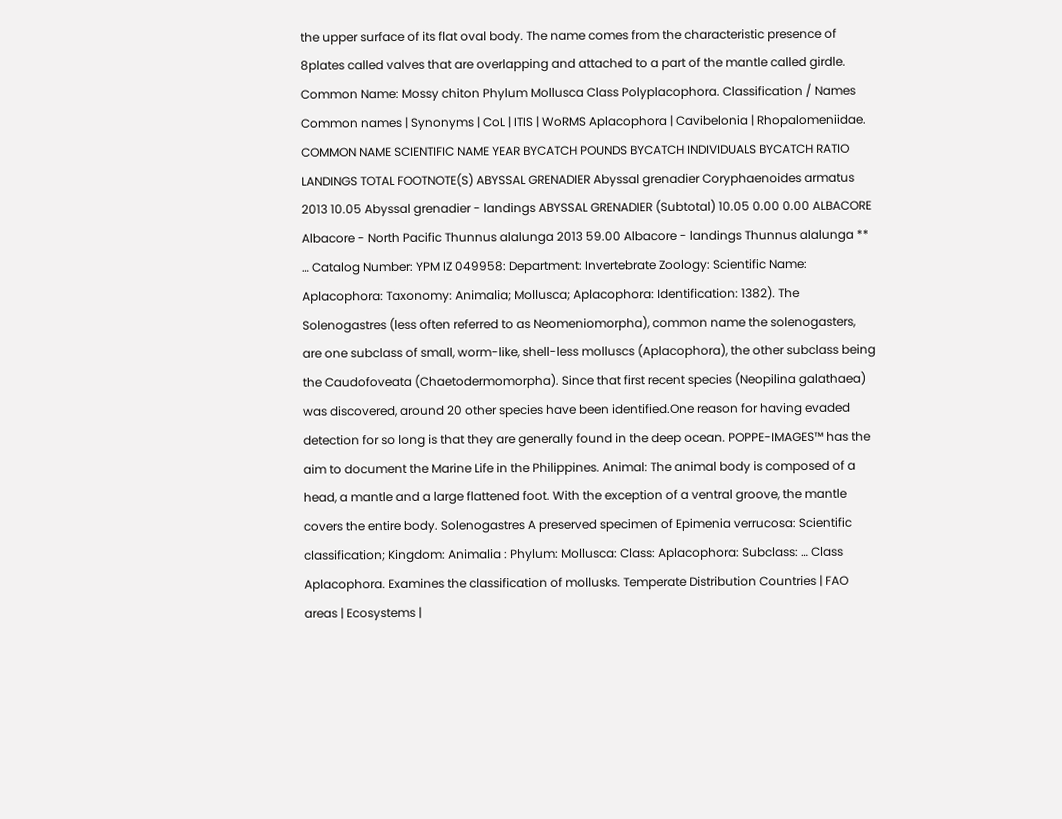the upper surface of its flat oval body. The name comes from the characteristic presence of 8plates called valves that are overlapping and attached to a part of the mantle called girdle. Common Name: Mossy chiton Phylum Mollusca Class Polyplacophora. Classification / Names Common names | Synonyms | CoL | ITIS | WoRMS Aplacophora | Cavibelonia | Rhopalomeniidae. COMMON NAME SCIENTIFIC NAME YEAR BYCATCH POUNDS BYCATCH INDIVIDUALS BYCATCH RATIO LANDINGS TOTAL FOOTNOTE(S) ABYSSAL GRENADIER Abyssal grenadier Coryphaenoides armatus 2013 10.05 Abyssal grenadier - landings ABYSSAL GRENADIER (Subtotal) 10.05 0.00 0.00 ALBACORE Albacore - North Pacific Thunnus alalunga 2013 59.00 Albacore - landings Thunnus alalunga ** … Catalog Number: YPM IZ 049958: Department: Invertebrate Zoology: Scientific Name: Aplacophora: Taxonomy: Animalia; Mollusca; Aplacophora: Identification: 1382). The Solenogastres (less often referred to as Neomeniomorpha), common name the solenogasters, are one subclass of small, worm-like, shell-less molluscs (Aplacophora), the other subclass being the Caudofoveata (Chaetodermomorpha). Since that first recent species (Neopilina galathaea) was discovered, around 20 other species have been identified.One reason for having evaded detection for so long is that they are generally found in the deep ocean. POPPE-IMAGES™ has the aim to document the Marine Life in the Philippines. Animal: The animal body is composed of a head, a mantle and a large flattened foot. With the exception of a ventral groove, the mantle covers the entire body. Solenogastres A preserved specimen of Epimenia verrucosa: Scientific classification; Kingdom: Animalia : Phylum: Mollusca: Class: Aplacophora: Subclass: … Class Aplacophora. Examines the classification of mollusks. Temperate Distribution Countries | FAO areas | Ecosystems |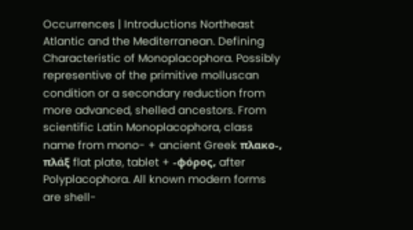Occurrences | Introductions Northeast Atlantic and the Mediterranean. Defining Characteristic of Monoplacophora. Possibly representive of the primitive molluscan condition or a secondary reduction from more advanced, shelled ancestors. From scientific Latin Monoplacophora, class name from mono- + ancient Greek πλακο-, πλάξ flat plate, tablet + -ϕόρος, after Polyplacophora. All known modern forms are shell-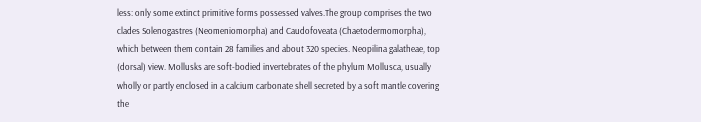less: only some extinct primitive forms possessed valves.The group comprises the two clades Solenogastres (Neomeniomorpha) and Caudofoveata (Chaetodermomorpha), which between them contain 28 families and about 320 species. Neopilina galatheae, top (dorsal) view. Mollusks are soft-bodied invertebrates of the phylum Mollusca, usually wholly or partly enclosed in a calcium carbonate shell secreted by a soft mantle covering the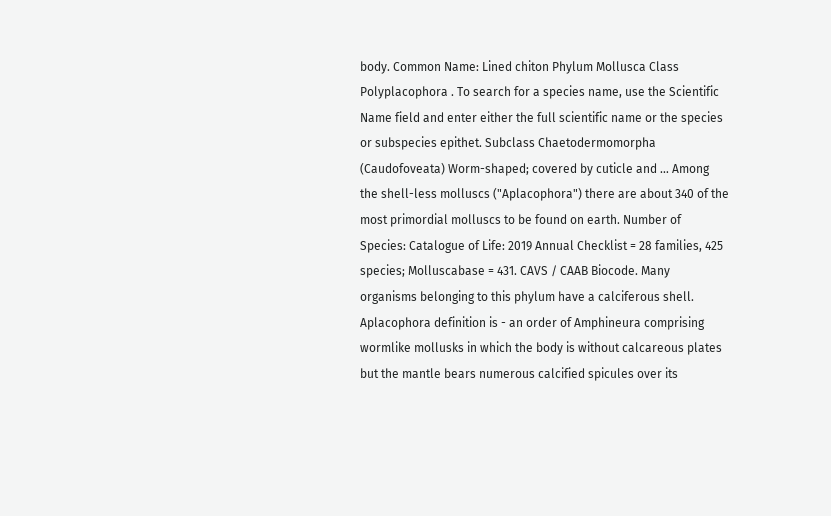body. Common Name: Lined chiton Phylum Mollusca Class Polyplacophora . To search for a species name, use the Scientific Name field and enter either the full scientific name or the species or subspecies epithet. Subclass Chaetodermomorpha (Caudofoveata) Worm-shaped; covered by cuticle and … Among the shell-less molluscs ("Aplacophora") there are about 340 of the most primordial molluscs to be found on earth. Number of Species: Catalogue of Life: 2019 Annual Checklist = 28 families, 425 species; Molluscabase = 431. CAVS / CAAB Biocode. Many organisms belonging to this phylum have a calciferous shell. Aplacophora definition is - an order of Amphineura comprising wormlike mollusks in which the body is without calcareous plates but the mantle bears numerous calcified spicules over its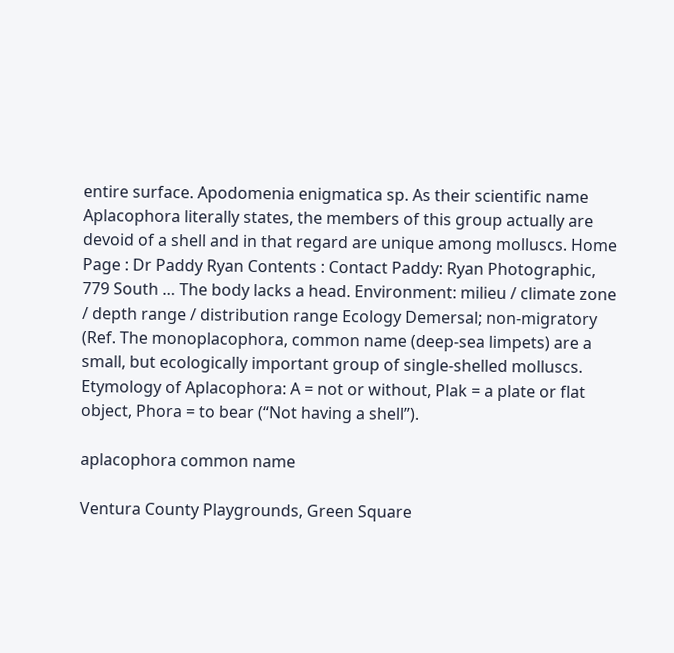entire surface. Apodomenia enigmatica sp. As their scientific name Aplacophora literally states, the members of this group actually are devoid of a shell and in that regard are unique among molluscs. Home Page : Dr Paddy Ryan Contents : Contact Paddy: Ryan Photographic, 779 South … The body lacks a head. Environment: milieu / climate zone / depth range / distribution range Ecology Demersal; non-migratory (Ref. The monoplacophora, common name (deep-sea limpets) are a small, but ecologically important group of single-shelled molluscs. Etymology of Aplacophora: A = not or without, Plak = a plate or flat object, Phora = to bear (“Not having a shell”).

aplacophora common name

Ventura County Playgrounds, Green Square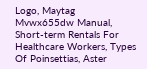Logo, Maytag Mvwx655dw Manual, Short-term Rentals For Healthcare Workers, Types Of Poinsettias, Aster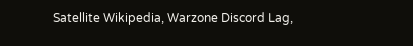Satellite Wikipedia, Warzone Discord Lag,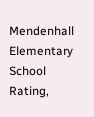Mendenhall Elementary School Rating,